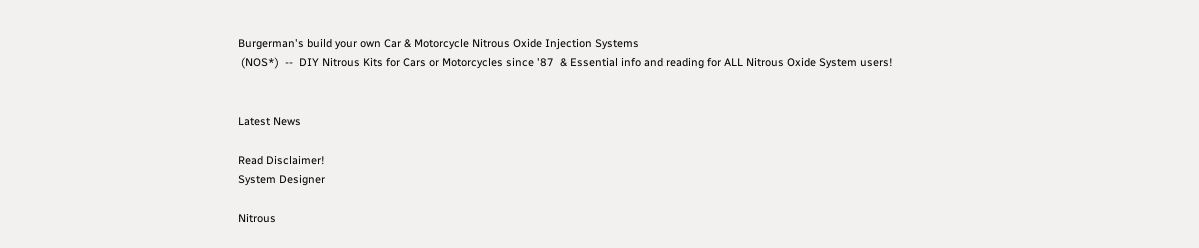Burgerman's build your own Car & Motorcycle Nitrous Oxide Injection Systems
 (NOS*)  --  DIY Nitrous Kits for Cars or Motorcycles since '87  & Essential info and reading for ALL Nitrous Oxide System users!


Latest News

Read Disclaimer!
System Designer

Nitrous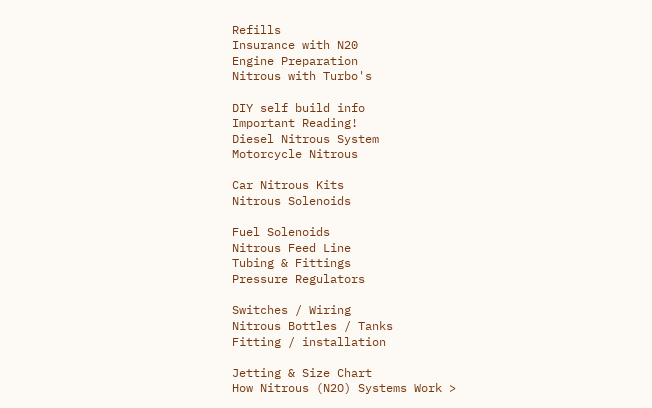Refills
Insurance with N20
Engine Preparation
Nitrous with Turbo's

DIY self build info
Important Reading!
Diesel Nitrous System
Motorcycle Nitrous

Car Nitrous Kits
Nitrous Solenoids

Fuel Solenoids
Nitrous Feed Line
Tubing & Fittings
Pressure Regulators

Switches / Wiring
Nitrous Bottles / Tanks
Fitting / installation

Jetting & Size Chart
How Nitrous (N2O) Systems Work >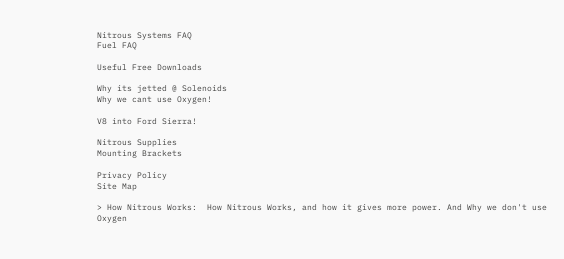Nitrous Systems FAQ
Fuel FAQ

Useful Free Downloads

Why its jetted @ Solenoids
Why we cant use Oxygen!

V8 into Ford Sierra!

Nitrous Supplies
Mounting Brackets

Privacy Policy
Site Map

> How Nitrous Works:  How Nitrous Works, and how it gives more power. And Why we don't use Oxygen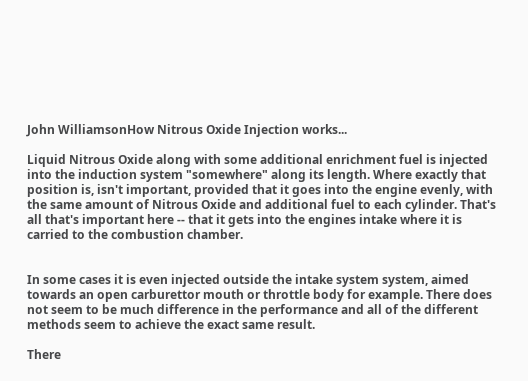John WilliamsonHow Nitrous Oxide Injection works...

Liquid Nitrous Oxide along with some additional enrichment fuel is injected into the induction system "somewhere" along its length. Where exactly that position is, isn't important, provided that it goes into the engine evenly, with the same amount of Nitrous Oxide and additional fuel to each cylinder. That's all that's important here -- that it gets into the engines intake where it is carried to the combustion chamber.


In some cases it is even injected outside the intake system system, aimed towards an open carburettor mouth or throttle body for example. There does not seem to be much difference in the performance and all of the different methods seem to achieve the exact same result.

There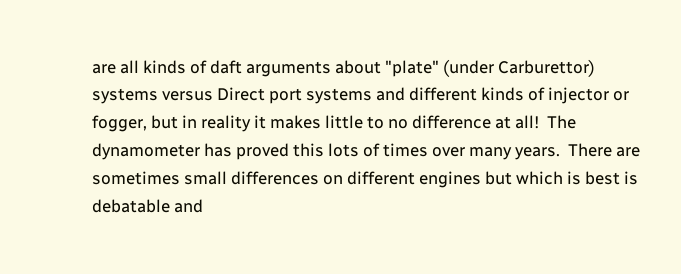are all kinds of daft arguments about "plate" (under Carburettor) systems versus Direct port systems and different kinds of injector or fogger, but in reality it makes little to no difference at all!  The dynamometer has proved this lots of times over many years.  There are sometimes small differences on different engines but which is best is debatable and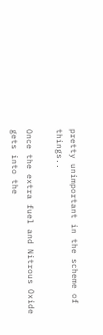pretty unimportant in the scheme of things..

Once the extra fuel and Nitrous Oxide gets into the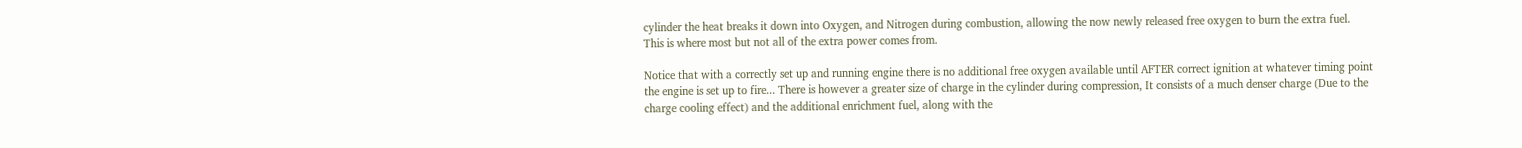cylinder the heat breaks it down into Oxygen, and Nitrogen during combustion, allowing the now newly released free oxygen to burn the extra fuel. This is where most but not all of the extra power comes from.

Notice that with a correctly set up and running engine there is no additional free oxygen available until AFTER correct ignition at whatever timing point the engine is set up to fire... There is however a greater size of charge in the cylinder during compression, It consists of a much denser charge (Due to the charge cooling effect) and the additional enrichment fuel, along with the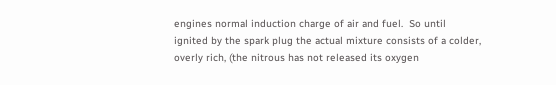engines normal induction charge of air and fuel.  So until ignited by the spark plug the actual mixture consists of a colder, overly rich, (the nitrous has not released its oxygen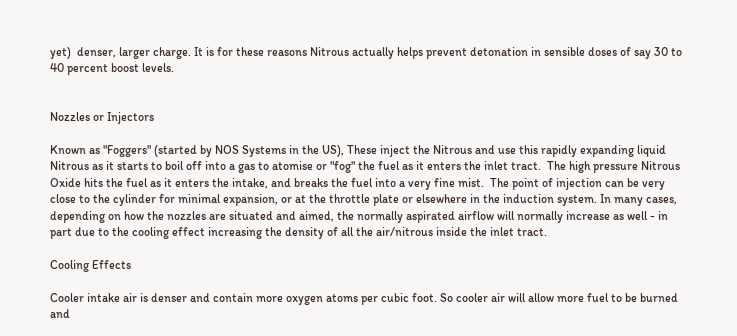yet)  denser, larger charge. It is for these reasons Nitrous actually helps prevent detonation in sensible doses of say 30 to 40 percent boost levels.


Nozzles or Injectors

Known as "Foggers" (started by NOS Systems in the US), These inject the Nitrous and use this rapidly expanding liquid Nitrous as it starts to boil off into a gas to atomise or "fog" the fuel as it enters the inlet tract.  The high pressure Nitrous Oxide hits the fuel as it enters the intake, and breaks the fuel into a very fine mist.  The point of injection can be very close to the cylinder for minimal expansion, or at the throttle plate or elsewhere in the induction system. In many cases, depending on how the nozzles are situated and aimed, the normally aspirated airflow will normally increase as well - in part due to the cooling effect increasing the density of all the air/nitrous inside the inlet tract.

Cooling Effects

Cooler intake air is denser and contain more oxygen atoms per cubic foot. So cooler air will allow more fuel to be burned and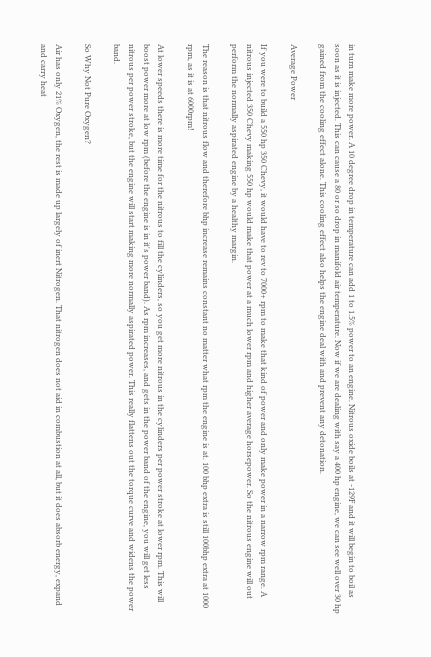in turn make more power. A 10 degree drop in temperature can add 1 to 1.5% power to an engine. Nitrous oxide boils at -129F and it will begin to boil as soon as it is injected. This can cause a 80 or so drop in manifold air temperature. Now if we are dealing with say a 400 hp engine, we can see well over 30 hp gained from the cooling effect alone. This cooling effect also helps the engine deal with and prevent any detonation.

Average Power

If you were to build a 550 hp 350 Chevy, it would have to rev to 7000+ rpm to make that kind of power and only make power in a narrow rpm range. A nitrous injected 350 Chevy making 550 hp would make that power at a much lower rpm and higher average horsepower. So the nitrous engine will out perform the normally aspirated engine by a healthy margin.

The reason is that nitrous flow and therefore bhp increase remains constant no matter what rpm the engine is at. 100 bhp extra is still 100bhp extra at 1000 rpm, as it is at 6000rpm!

At lower speeds there is more time for the nitrous to fill the cylinders, so you get more nitrous in the cylinders per power stroke at lower rpm. This will boost power more at low rpm (before the engine is in it's power band). As rpm increases, and gets in the power band of the engine, you will get less nitrous per power stroke, but the engine will start making more normally aspirated power. This really flattens out the torque curve and widens the power band.

So Why Not Pure Oxygen?

Air has only 21% Oxygen, the rest is made up largely of inert Nitrogen. That nitrogen does not aid in combustion at all, but it does absorb energy, expand and carry heat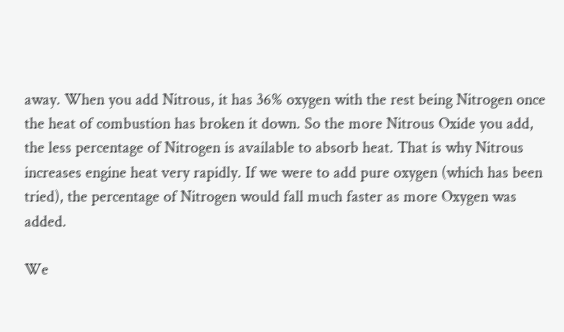away. When you add Nitrous, it has 36% oxygen with the rest being Nitrogen once the heat of combustion has broken it down. So the more Nitrous Oxide you add, the less percentage of Nitrogen is available to absorb heat. That is why Nitrous increases engine heat very rapidly. If we were to add pure oxygen (which has been tried), the percentage of Nitrogen would fall much faster as more Oxygen was added.

We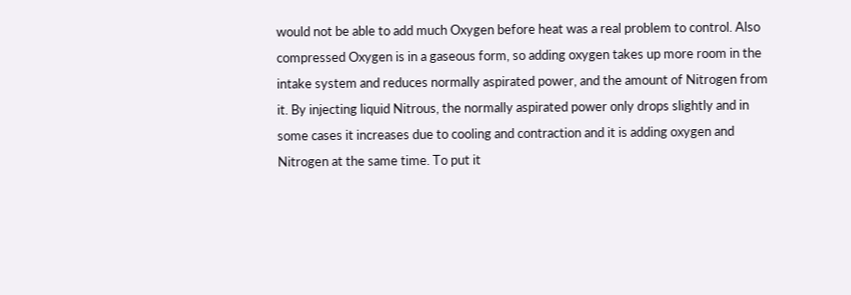would not be able to add much Oxygen before heat was a real problem to control. Also compressed Oxygen is in a gaseous form, so adding oxygen takes up more room in the intake system and reduces normally aspirated power, and the amount of Nitrogen from it. By injecting liquid Nitrous, the normally aspirated power only drops slightly and in some cases it increases due to cooling and contraction and it is adding oxygen and Nitrogen at the same time. To put it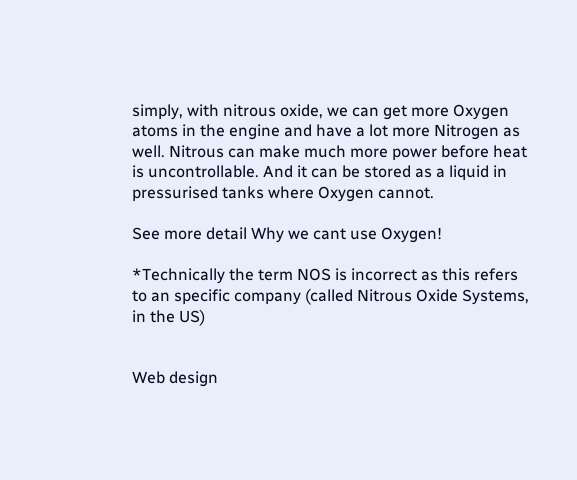simply, with nitrous oxide, we can get more Oxygen atoms in the engine and have a lot more Nitrogen as well. Nitrous can make much more power before heat is uncontrollable. And it can be stored as a liquid in pressurised tanks where Oxygen cannot.

See more detail Why we cant use Oxygen!

*Technically the term NOS is incorrect as this refers to an specific company (called Nitrous Oxide Systems, in the US)


Web design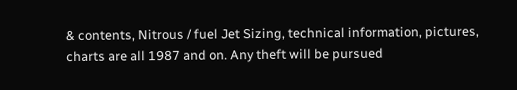& contents, Nitrous / fuel Jet Sizing, technical information, pictures, charts are all 1987 and on. Any theft will be pursued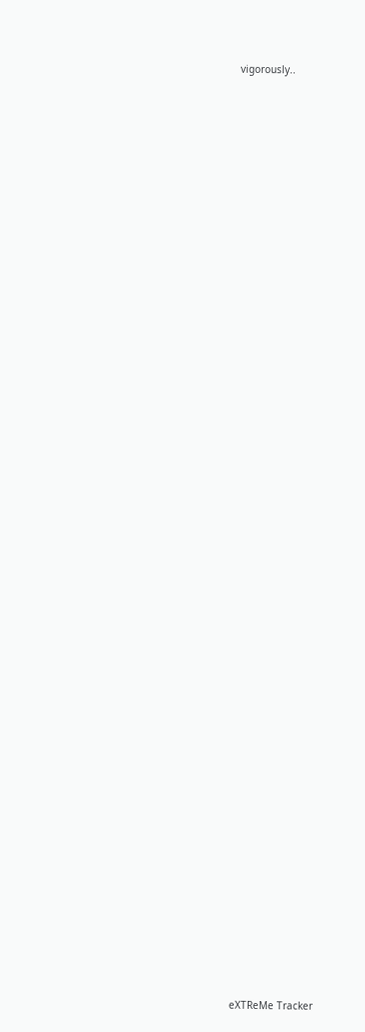vigorously..



















































eXTReMe Tracker